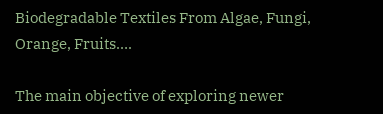Biodegradable Textiles From Algae, Fungi, Orange, Fruits….

The main objective of exploring newer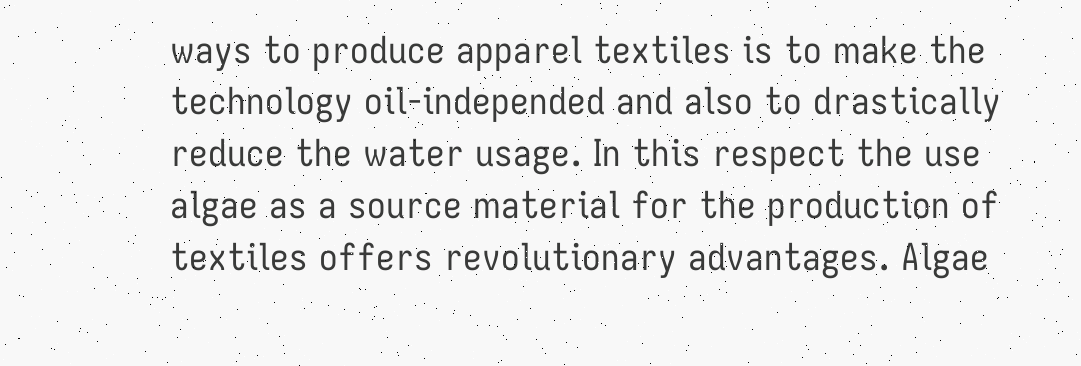ways to produce apparel textiles is to make the technology oil-independed and also to drastically reduce the water usage. In this respect the use algae as a source material for the production of textiles offers revolutionary advantages. Algae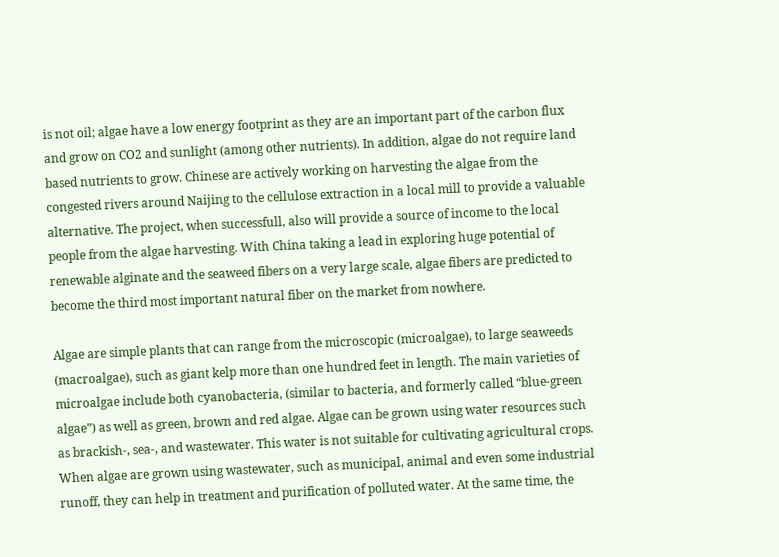is not oil; algae have a low energy footprint as they are an important part of the carbon flux and grow on CO2 and sunlight (among other nutrients). In addition, algae do not require land based nutrients to grow. Chinese are actively working on harvesting the algae from the congested rivers around Naijing to the cellulose extraction in a local mill to provide a valuable alternative. The project, when successfull, also will provide a source of income to the local people from the algae harvesting. With China taking a lead in exploring huge potential of renewable alginate and the seaweed fibers on a very large scale, algae fibers are predicted to become the third most important natural fiber on the market from nowhere.

Algae are simple plants that can range from the microscopic (microalgae), to large seaweeds (macroalgae), such as giant kelp more than one hundred feet in length. The main varieties of microalgae include both cyanobacteria, (similar to bacteria, and formerly called “blue-green algae”) as well as green, brown and red algae. Algae can be grown using water resources such as brackish-, sea-, and wastewater. This water is not suitable for cultivating agricultural crops. When algae are grown using wastewater, such as municipal, animal and even some industrial runoff, they can help in treatment and purification of polluted water. At the same time, the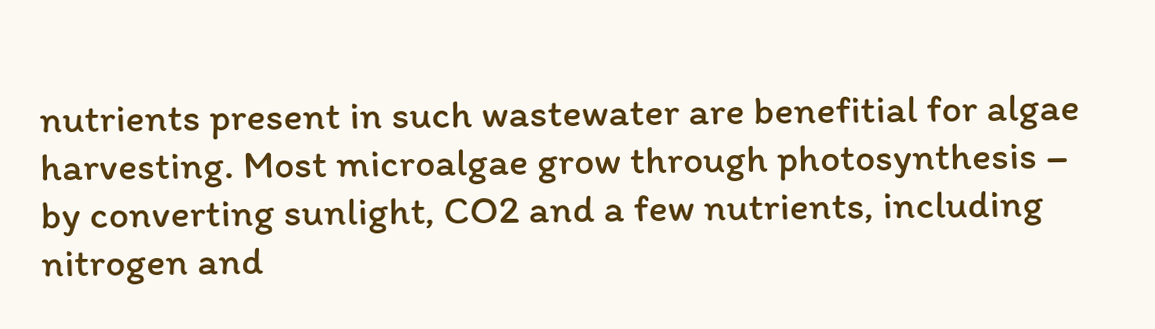nutrients present in such wastewater are benefitial for algae harvesting. Most microalgae grow through photosynthesis – by converting sunlight, CO2 and a few nutrients, including nitrogen and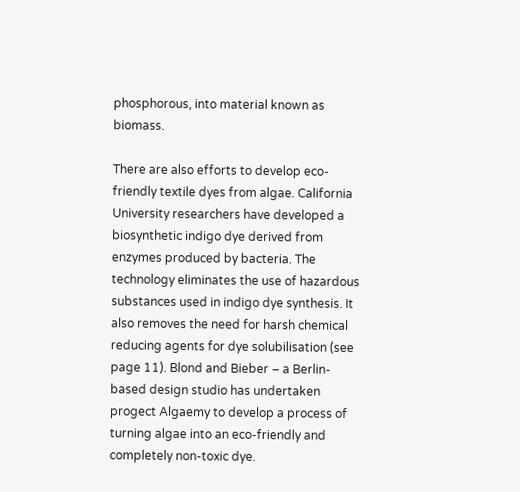phosphorous, into material known as biomass.

There are also efforts to develop eco-friendly textile dyes from algae. California University researchers have developed a biosynthetic indigo dye derived from enzymes produced by bacteria. The technology eliminates the use of hazardous substances used in indigo dye synthesis. It also removes the need for harsh chemical reducing agents for dye solubilisation (see page 11). Blond and Bieber – a Berlin-based design studio has undertaken progect Algaemy to develop a process of turning algae into an eco-friendly and completely non-toxic dye.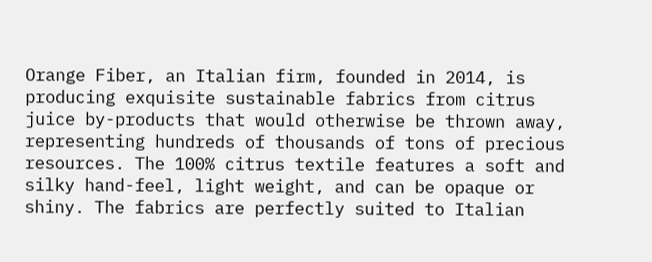Orange Fiber, an Italian firm, founded in 2014, is producing exquisite sustainable fabrics from citrus juice by-products that would otherwise be thrown away, representing hundreds of thousands of tons of precious resources. The 100% citrus textile features a soft and silky hand-feel, light weight, and can be opaque or shiny. The fabrics are perfectly suited to Italian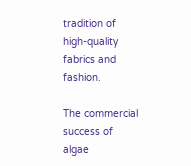tradition of high-quality fabrics and fashion.

The commercial success of algae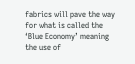fabrics will pave the way for what is called the ‘Blue Economy’ meaning the use of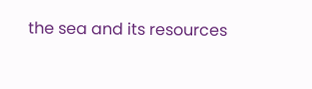the sea and its resources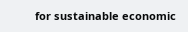for sustainable economic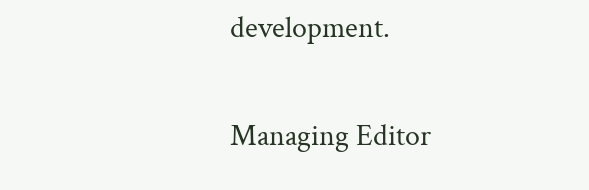development.

Managing Editor